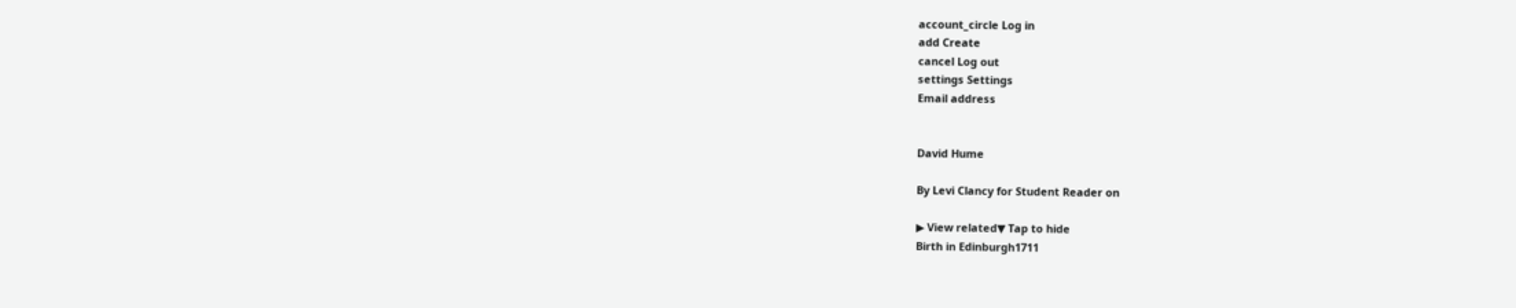account_circle Log in
add Create
cancel Log out
settings Settings
Email address


David Hume

By Levi Clancy for Student Reader on

▶ View related▼ Tap to hide
Birth in Edinburgh1711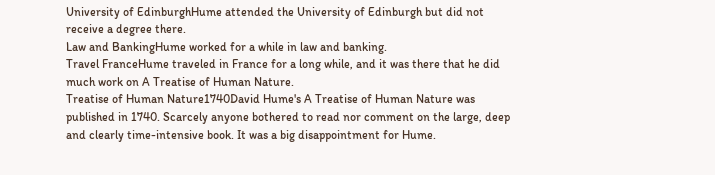University of EdinburghHume attended the University of Edinburgh but did not receive a degree there.
Law and BankingHume worked for a while in law and banking.
Travel FranceHume traveled in France for a long while, and it was there that he did much work on A Treatise of Human Nature.
Treatise of Human Nature1740David Hume's A Treatise of Human Nature was published in 1740. Scarcely anyone bothered to read nor comment on the large, deep and clearly time-intensive book. It was a big disappointment for Hume.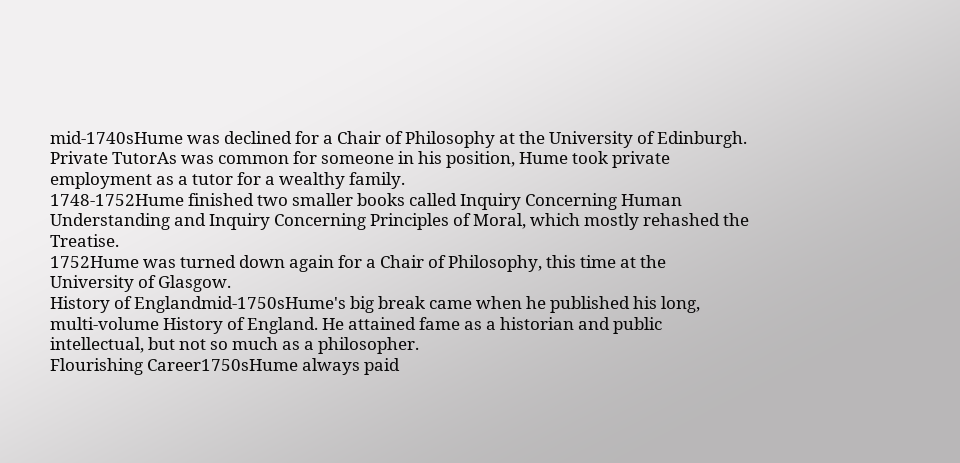mid-1740sHume was declined for a Chair of Philosophy at the University of Edinburgh.
Private TutorAs was common for someone in his position, Hume took private employment as a tutor for a wealthy family.
1748-1752Hume finished two smaller books called Inquiry Concerning Human Understanding and Inquiry Concerning Principles of Moral, which mostly rehashed the Treatise.
1752Hume was turned down again for a Chair of Philosophy, this time at the University of Glasgow.
History of Englandmid-1750sHume's big break came when he published his long, multi-volume History of England. He attained fame as a historian and public intellectual, but not so much as a philosopher.
Flourishing Career1750sHume always paid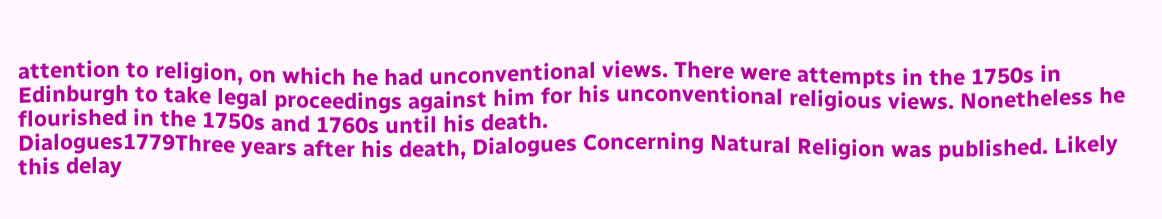attention to religion, on which he had unconventional views. There were attempts in the 1750s in Edinburgh to take legal proceedings against him for his unconventional religious views. Nonetheless he flourished in the 1750s and 1760s until his death.
Dialogues1779Three years after his death, Dialogues Concerning Natural Religion was published. Likely this delay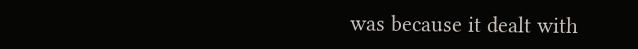was because it dealt with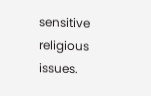sensitive religious issues.